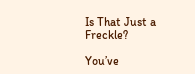Is That Just a Freckle?

You’ve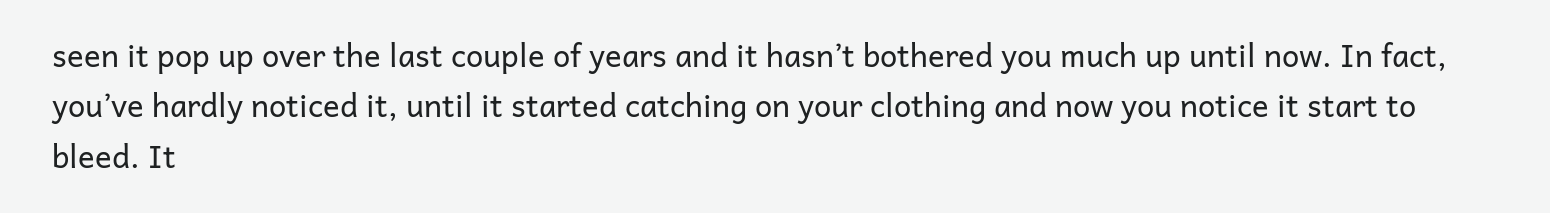seen it pop up over the last couple of years and it hasn’t bothered you much up until now. In fact, you’ve hardly noticed it, until it started catching on your clothing and now you notice it start to bleed. It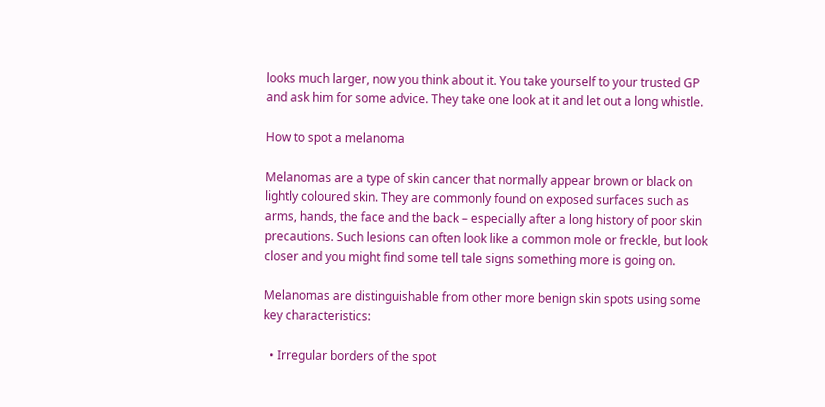looks much larger, now you think about it. You take yourself to your trusted GP and ask him for some advice. They take one look at it and let out a long whistle.

How to spot a melanoma

Melanomas are a type of skin cancer that normally appear brown or black on lightly coloured skin. They are commonly found on exposed surfaces such as arms, hands, the face and the back – especially after a long history of poor skin precautions. Such lesions can often look like a common mole or freckle, but look closer and you might find some tell tale signs something more is going on.

Melanomas are distinguishable from other more benign skin spots using some key characteristics:

  • Irregular borders of the spot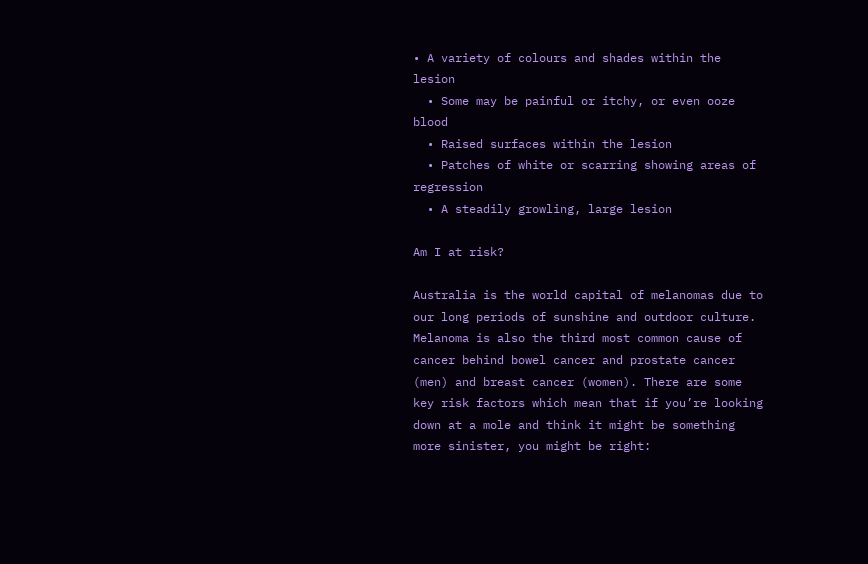• A variety of colours and shades within the lesion
  • Some may be painful or itchy, or even ooze blood
  • Raised surfaces within the lesion
  • Patches of white or scarring showing areas of regression
  • A steadily growling, large lesion

Am I at risk?

Australia is the world capital of melanomas due to our long periods of sunshine and outdoor culture.  Melanoma is also the third most common cause of cancer behind bowel cancer and prostate cancer (men) and breast cancer (women). There are some key risk factors which mean that if you’re looking down at a mole and think it might be something more sinister, you might be right: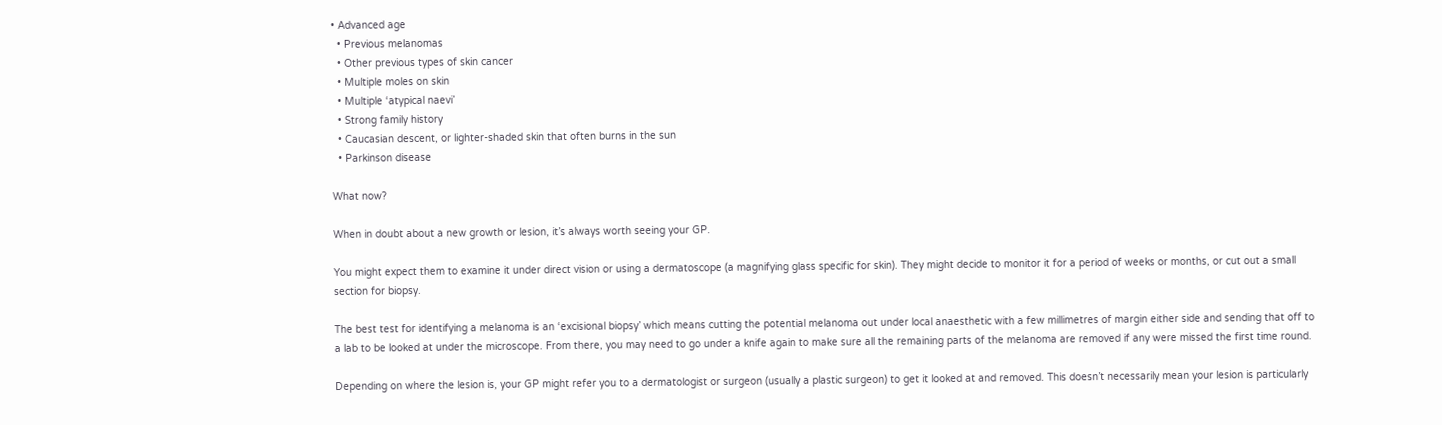• Advanced age
  • Previous melanomas
  • Other previous types of skin cancer
  • Multiple moles on skin
  • Multiple ‘atypical naevi’
  • Strong family history
  • Caucasian descent, or lighter-shaded skin that often burns in the sun
  • Parkinson disease

What now?

When in doubt about a new growth or lesion, it’s always worth seeing your GP.

You might expect them to examine it under direct vision or using a dermatoscope (a magnifying glass specific for skin). They might decide to monitor it for a period of weeks or months, or cut out a small section for biopsy.

The best test for identifying a melanoma is an ‘excisional biopsy’ which means cutting the potential melanoma out under local anaesthetic with a few millimetres of margin either side and sending that off to a lab to be looked at under the microscope. From there, you may need to go under a knife again to make sure all the remaining parts of the melanoma are removed if any were missed the first time round.

Depending on where the lesion is, your GP might refer you to a dermatologist or surgeon (usually a plastic surgeon) to get it looked at and removed. This doesn’t necessarily mean your lesion is particularly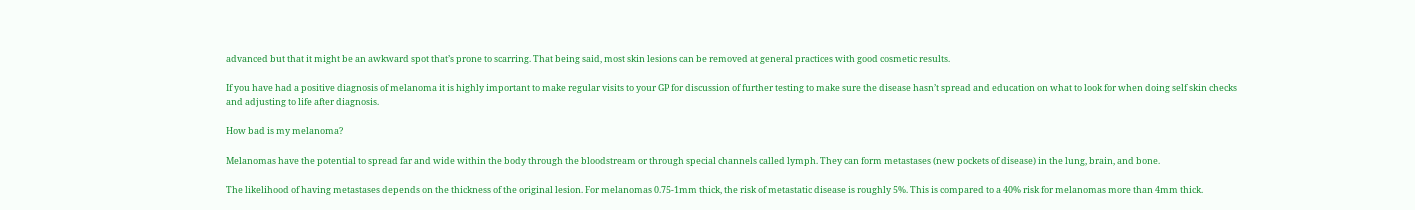advanced but that it might be an awkward spot that’s prone to scarring. That being said, most skin lesions can be removed at general practices with good cosmetic results.

If you have had a positive diagnosis of melanoma it is highly important to make regular visits to your GP for discussion of further testing to make sure the disease hasn’t spread and education on what to look for when doing self skin checks and adjusting to life after diagnosis.

How bad is my melanoma?

Melanomas have the potential to spread far and wide within the body through the bloodstream or through special channels called lymph. They can form metastases (new pockets of disease) in the lung, brain, and bone.

The likelihood of having metastases depends on the thickness of the original lesion. For melanomas 0.75-1mm thick, the risk of metastatic disease is roughly 5%. This is compared to a 40% risk for melanomas more than 4mm thick.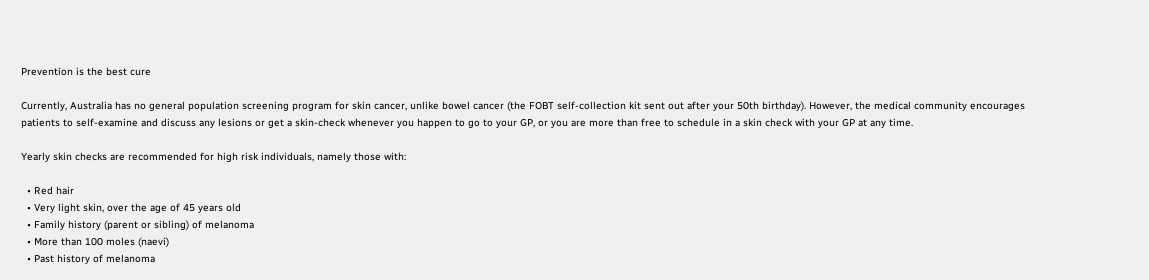Prevention is the best cure

Currently, Australia has no general population screening program for skin cancer, unlike bowel cancer (the FOBT self-collection kit sent out after your 50th birthday). However, the medical community encourages patients to self-examine and discuss any lesions or get a skin-check whenever you happen to go to your GP, or you are more than free to schedule in a skin check with your GP at any time.

Yearly skin checks are recommended for high risk individuals, namely those with:

  • Red hair
  • Very light skin, over the age of 45 years old
  • Family history (parent or sibling) of melanoma
  • More than 100 moles (naevi)
  • Past history of melanoma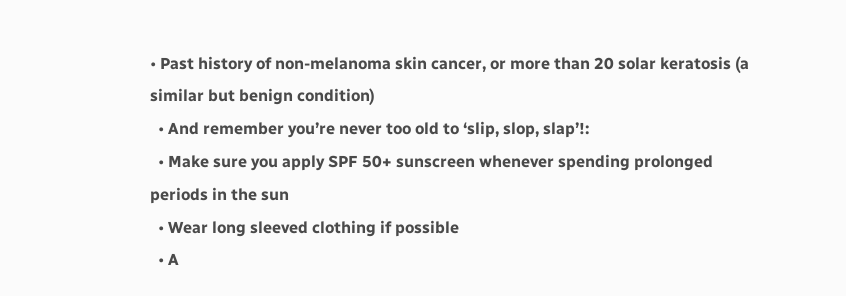• Past history of non-melanoma skin cancer, or more than 20 solar keratosis (a similar but benign condition)
  • And remember you’re never too old to ‘slip, slop, slap’!:
  • Make sure you apply SPF 50+ sunscreen whenever spending prolonged periods in the sun
  • Wear long sleeved clothing if possible
  • A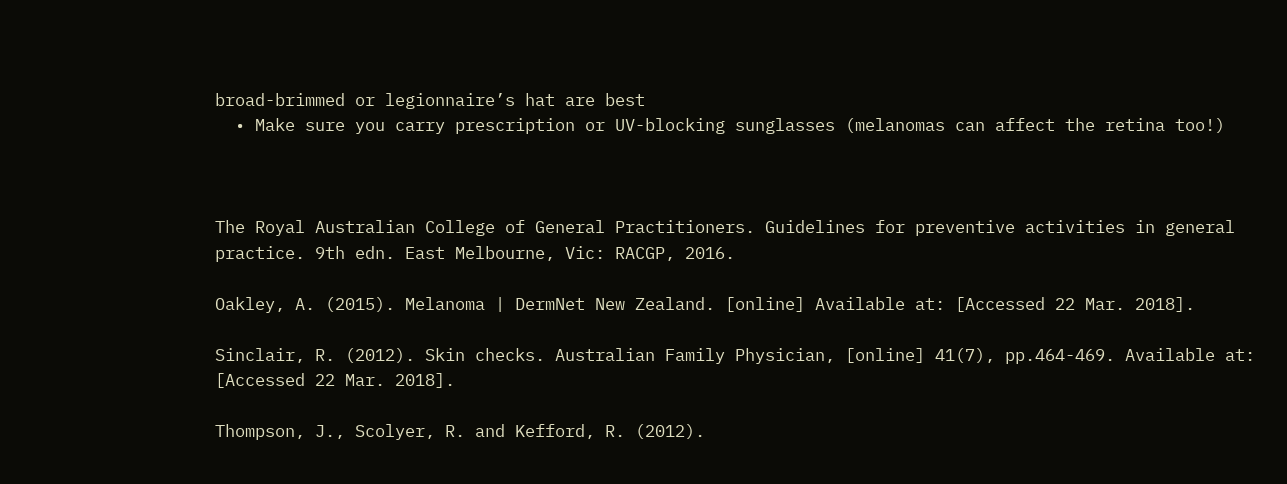broad-brimmed or legionnaire’s hat are best
  • Make sure you carry prescription or UV-blocking sunglasses (melanomas can affect the retina too!)



The Royal Australian College of General Practitioners. Guidelines for preventive activities in general practice. 9th edn. East Melbourne, Vic: RACGP, 2016.

Oakley, A. (2015). Melanoma | DermNet New Zealand. [online] Available at: [Accessed 22 Mar. 2018].

Sinclair, R. (2012). Skin checks. Australian Family Physician, [online] 41(7), pp.464-469. Available at: [Accessed 22 Mar. 2018].

Thompson, J., Scolyer, R. and Kefford, R. (2012).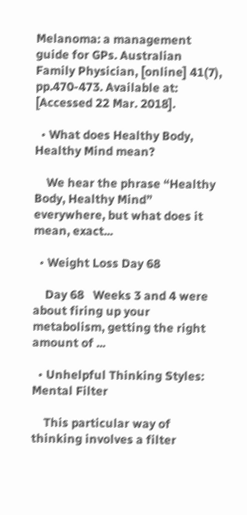Melanoma: a management guide for GPs. Australian Family Physician, [online] 41(7), pp.470-473. Available at: [Accessed 22 Mar. 2018].

  • What does Healthy Body, Healthy Mind mean?

    We hear the phrase “Healthy Body, Healthy Mind” everywhere, but what does it mean, exact...

  • Weight Loss Day 68

    Day 68   Weeks 3 and 4 were about firing up your metabolism, getting the right amount of ...

  • Unhelpful Thinking Styles: Mental Filter

    This particular way of thinking involves a filter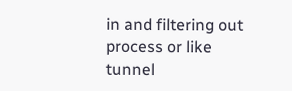in and filtering out process or like tunnel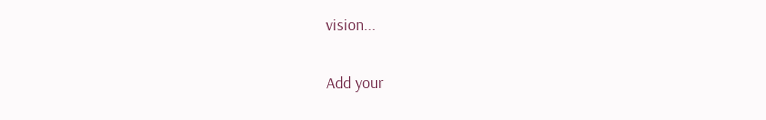vision...


Add your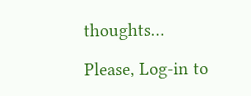thoughts…

Please, Log-in to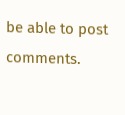be able to post comments.